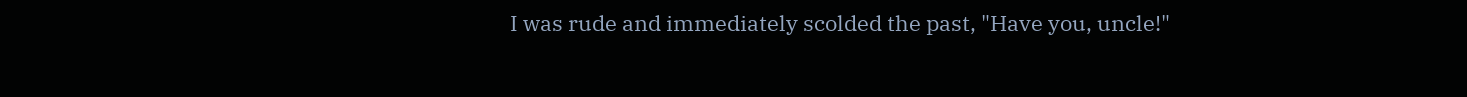I was rude and immediately scolded the past, "Have you, uncle!"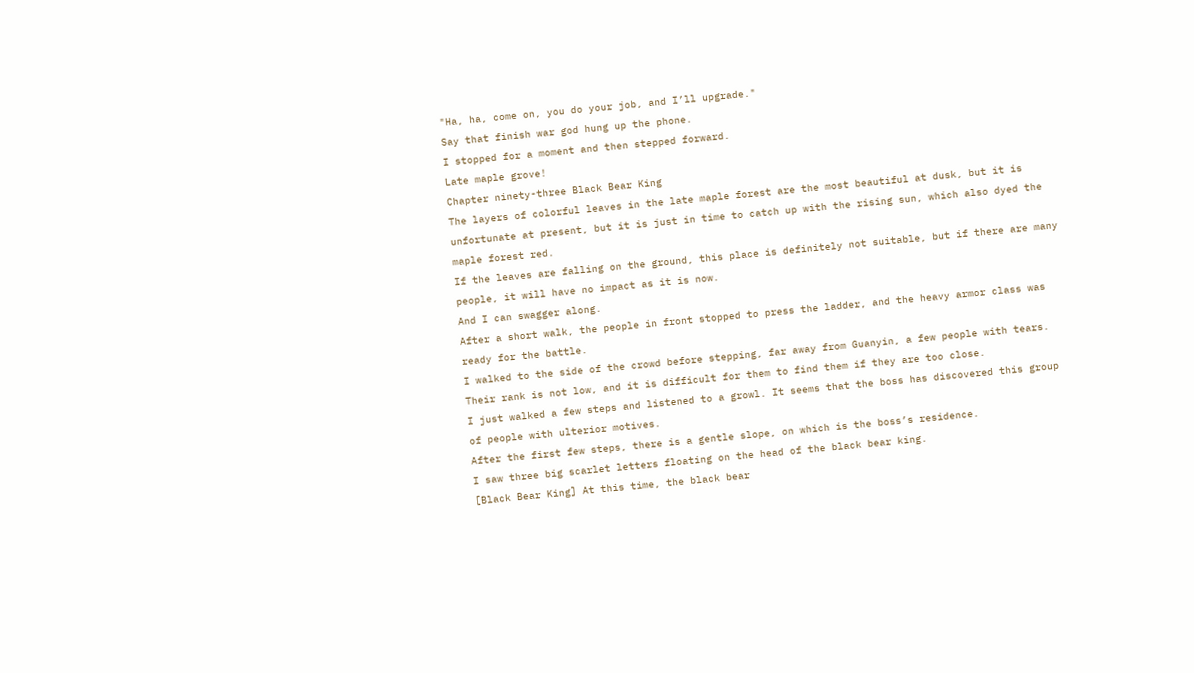"Ha, ha, come on, you do your job, and I’ll upgrade."
Say that finish war god hung up the phone.
I stopped for a moment and then stepped forward.
Late maple grove!
Chapter ninety-three Black Bear King
The layers of colorful leaves in the late maple forest are the most beautiful at dusk, but it is unfortunate at present, but it is just in time to catch up with the rising sun, which also dyed the maple forest red.
If the leaves are falling on the ground, this place is definitely not suitable, but if there are many people, it will have no impact as it is now.
And I can swagger along.
After a short walk, the people in front stopped to press the ladder, and the heavy armor class was ready for the battle.
I walked to the side of the crowd before stepping, far away from Guanyin, a few people with tears. Their rank is not low, and it is difficult for them to find them if they are too close.
I just walked a few steps and listened to a growl. It seems that the boss has discovered this group of people with ulterior motives.
After the first few steps, there is a gentle slope, on which is the boss’s residence.
I saw three big scarlet letters floating on the head of the black bear king.
[Black Bear King] At this time, the black bear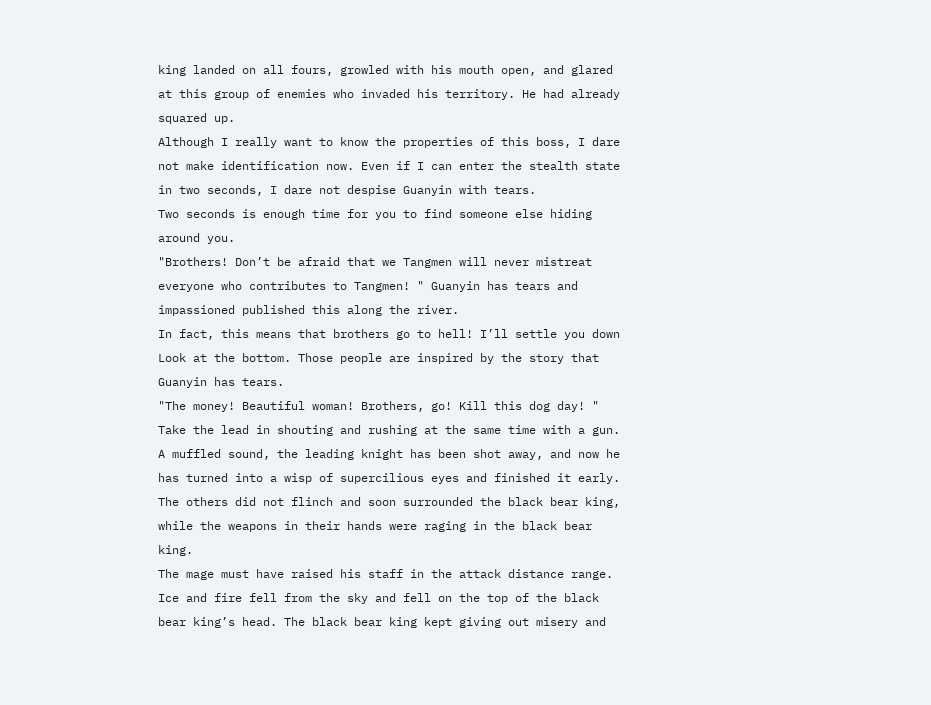king landed on all fours, growled with his mouth open, and glared at this group of enemies who invaded his territory. He had already squared up.
Although I really want to know the properties of this boss, I dare not make identification now. Even if I can enter the stealth state in two seconds, I dare not despise Guanyin with tears.
Two seconds is enough time for you to find someone else hiding around you.
"Brothers! Don’t be afraid that we Tangmen will never mistreat everyone who contributes to Tangmen! " Guanyin has tears and impassioned published this along the river.
In fact, this means that brothers go to hell! I’ll settle you down
Look at the bottom. Those people are inspired by the story that Guanyin has tears.
"The money! Beautiful woman! Brothers, go! Kill this dog day! " Take the lead in shouting and rushing at the same time with a gun.
A muffled sound, the leading knight has been shot away, and now he has turned into a wisp of supercilious eyes and finished it early.
The others did not flinch and soon surrounded the black bear king, while the weapons in their hands were raging in the black bear king.
The mage must have raised his staff in the attack distance range.
Ice and fire fell from the sky and fell on the top of the black bear king’s head. The black bear king kept giving out misery and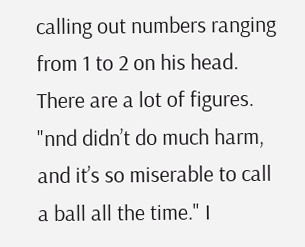calling out numbers ranging from 1 to 2 on his head.
There are a lot of figures.
"nnd didn’t do much harm, and it’s so miserable to call a ball all the time." I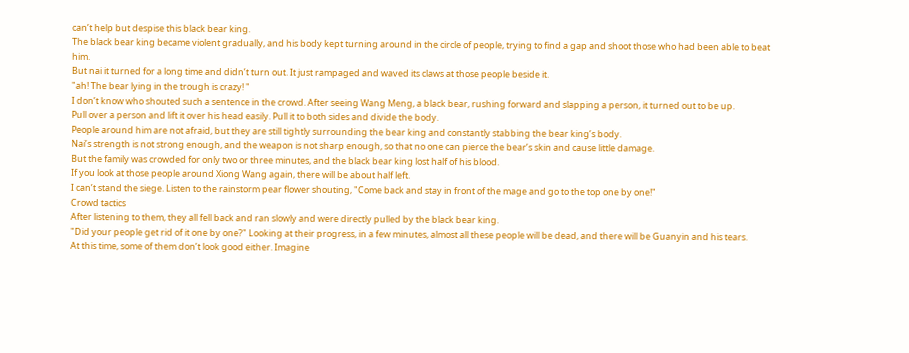can’t help but despise this black bear king.
The black bear king became violent gradually, and his body kept turning around in the circle of people, trying to find a gap and shoot those who had been able to beat him.
But nai it turned for a long time and didn’t turn out. It just rampaged and waved its claws at those people beside it.
"ah! The bear lying in the trough is crazy! "
I don’t know who shouted such a sentence in the crowd. After seeing Wang Meng, a black bear, rushing forward and slapping a person, it turned out to be up.
Pull over a person and lift it over his head easily. Pull it to both sides and divide the body.
People around him are not afraid, but they are still tightly surrounding the bear king and constantly stabbing the bear king’s body.
Nai’s strength is not strong enough, and the weapon is not sharp enough, so that no one can pierce the bear’s skin and cause little damage.
But the family was crowded for only two or three minutes, and the black bear king lost half of his blood.
If you look at those people around Xiong Wang again, there will be about half left.
I can’t stand the siege. Listen to the rainstorm pear flower shouting, "Come back and stay in front of the mage and go to the top one by one!"
Crowd tactics
After listening to them, they all fell back and ran slowly and were directly pulled by the black bear king.
"Did your people get rid of it one by one?" Looking at their progress, in a few minutes, almost all these people will be dead, and there will be Guanyin and his tears.
At this time, some of them don’t look good either. Imagine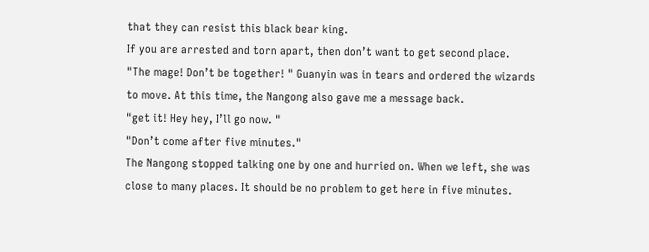that they can resist this black bear king.
If you are arrested and torn apart, then don’t want to get second place.
"The mage! Don’t be together! " Guanyin was in tears and ordered the wizards to move. At this time, the Nangong also gave me a message back.
"get it! Hey hey, I’ll go now. "
"Don’t come after five minutes."
The Nangong stopped talking one by one and hurried on. When we left, she was close to many places. It should be no problem to get here in five minutes.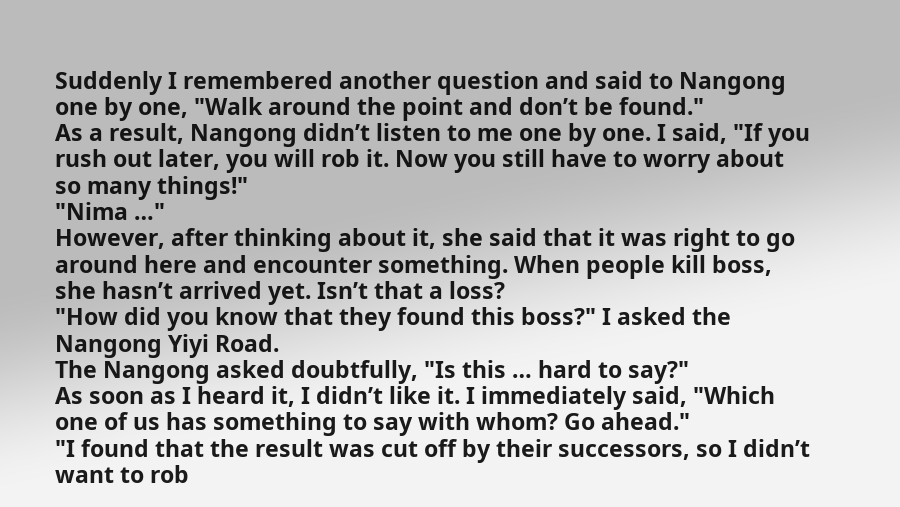Suddenly I remembered another question and said to Nangong one by one, "Walk around the point and don’t be found."
As a result, Nangong didn’t listen to me one by one. I said, "If you rush out later, you will rob it. Now you still have to worry about so many things!"
"Nima …"
However, after thinking about it, she said that it was right to go around here and encounter something. When people kill boss, she hasn’t arrived yet. Isn’t that a loss?
"How did you know that they found this boss?" I asked the Nangong Yiyi Road.
The Nangong asked doubtfully, "Is this … hard to say?"
As soon as I heard it, I didn’t like it. I immediately said, "Which one of us has something to say with whom? Go ahead."
"I found that the result was cut off by their successors, so I didn’t want to rob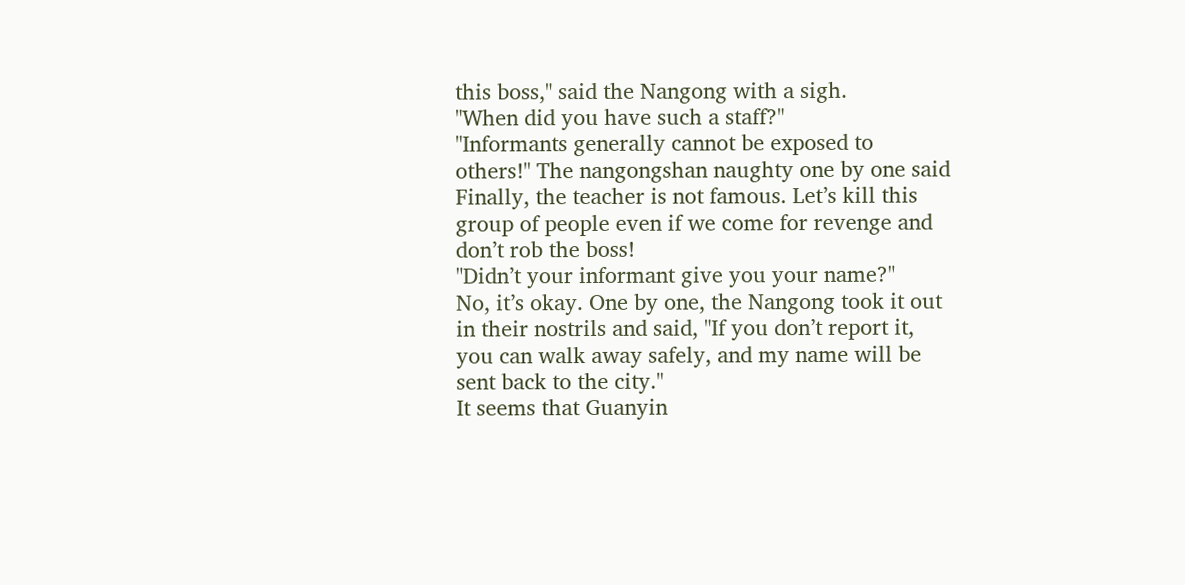this boss," said the Nangong with a sigh.
"When did you have such a staff?"
"Informants generally cannot be exposed to others!" The nangongshan naughty one by one said
Finally, the teacher is not famous. Let’s kill this group of people even if we come for revenge and don’t rob the boss!
"Didn’t your informant give you your name?"
No, it’s okay. One by one, the Nangong took it out in their nostrils and said, "If you don’t report it, you can walk away safely, and my name will be sent back to the city."
It seems that Guanyin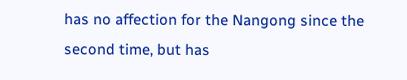has no affection for the Nangong since the second time, but has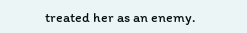treated her as an enemy.